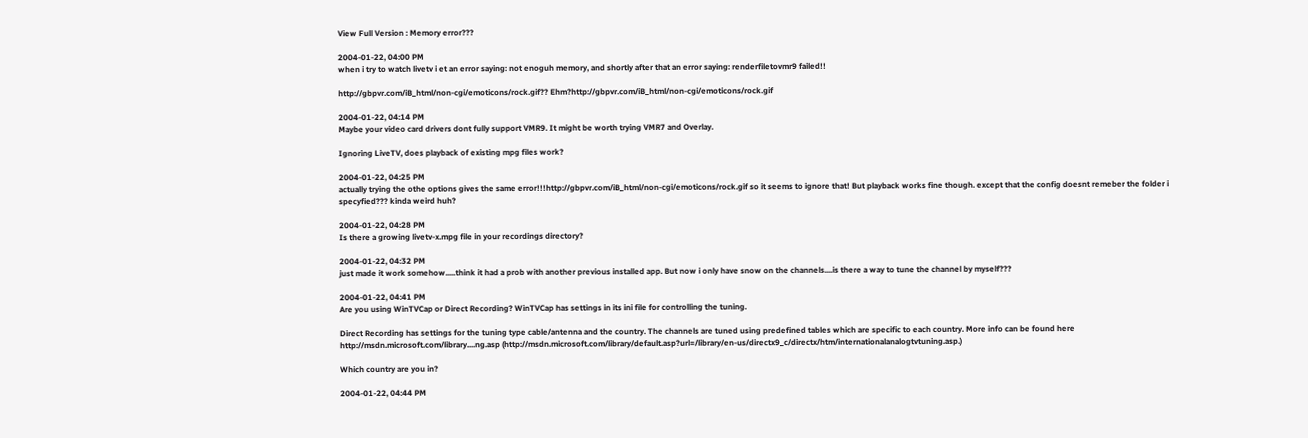View Full Version : Memory error???

2004-01-22, 04:00 PM
when i try to watch livetv i et an error saying: not enoguh memory, and shortly after that an error saying: renderfiletovmr9 failed!!

http://gbpvr.com/iB_html/non-cgi/emoticons/rock.gif?? Ehm?http://gbpvr.com/iB_html/non-cgi/emoticons/rock.gif

2004-01-22, 04:14 PM
Maybe your video card drivers dont fully support VMR9. It might be worth trying VMR7 and Overlay.

Ignoring LiveTV, does playback of existing mpg files work?

2004-01-22, 04:25 PM
actually trying the othe options gives the same error!!!http://gbpvr.com/iB_html/non-cgi/emoticons/rock.gif so it seems to ignore that! But playback works fine though. except that the config doesnt remeber the folder i specyfied??? kinda weird huh?

2004-01-22, 04:28 PM
Is there a growing livetv-x.mpg file in your recordings directory?

2004-01-22, 04:32 PM
just made it work somehow.....think it had a prob with another previous installed app. But now i only have snow on the channels....is there a way to tune the channel by myself???

2004-01-22, 04:41 PM
Are you using WinTVCap or Direct Recording? WinTVCap has settings in its ini file for controlling the tuning.

Direct Recording has settings for the tuning type cable/antenna and the country. The channels are tuned using predefined tables which are specific to each country. More info can be found here http://msdn.microsoft.com/library....ng.asp (http://msdn.microsoft.com/library/default.asp?url=/library/en-us/directx9_c/directx/htm/internationalanalogtvtuning.asp.)

Which country are you in?

2004-01-22, 04:44 PM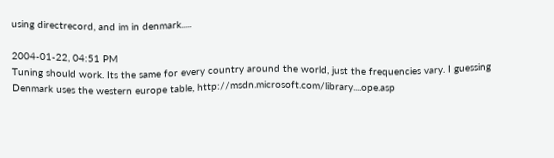using directrecord, and im in denmark.....

2004-01-22, 04:51 PM
Tuning should work. Its the same for every country around the world, just the frequencies vary. I guessing Denmark uses the western europe table, http://msdn.microsoft.com/library....ope.asp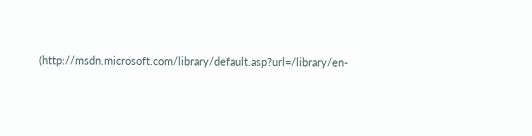(http://msdn.microsoft.com/library/default.asp?url=/library/en-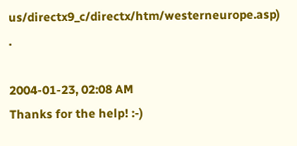us/directx9_c/directx/htm/westerneurope.asp) .

2004-01-23, 02:08 AM
Thanks for the help! :-)